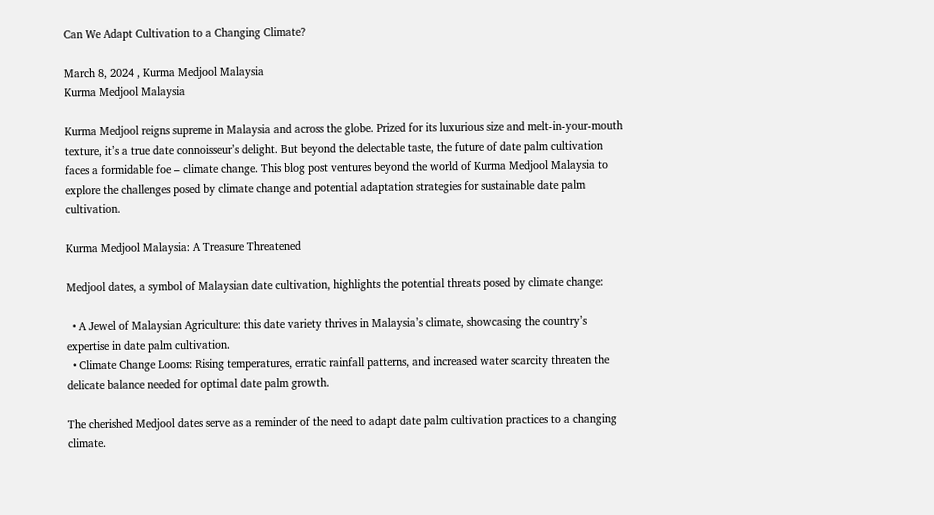Can We Adapt Cultivation to a Changing Climate?

March 8, 2024 , Kurma Medjool Malaysia
Kurma Medjool Malaysia

Kurma Medjool reigns supreme in Malaysia and across the globe. Prized for its luxurious size and melt-in-your-mouth texture, it’s a true date connoisseur’s delight. But beyond the delectable taste, the future of date palm cultivation faces a formidable foe – climate change. This blog post ventures beyond the world of Kurma Medjool Malaysia to explore the challenges posed by climate change and potential adaptation strategies for sustainable date palm cultivation.

Kurma Medjool Malaysia: A Treasure Threatened

Medjool dates, a symbol of Malaysian date cultivation, highlights the potential threats posed by climate change:

  • A Jewel of Malaysian Agriculture: this date variety thrives in Malaysia’s climate, showcasing the country’s expertise in date palm cultivation.
  • Climate Change Looms: Rising temperatures, erratic rainfall patterns, and increased water scarcity threaten the delicate balance needed for optimal date palm growth.

The cherished Medjool dates serve as a reminder of the need to adapt date palm cultivation practices to a changing climate.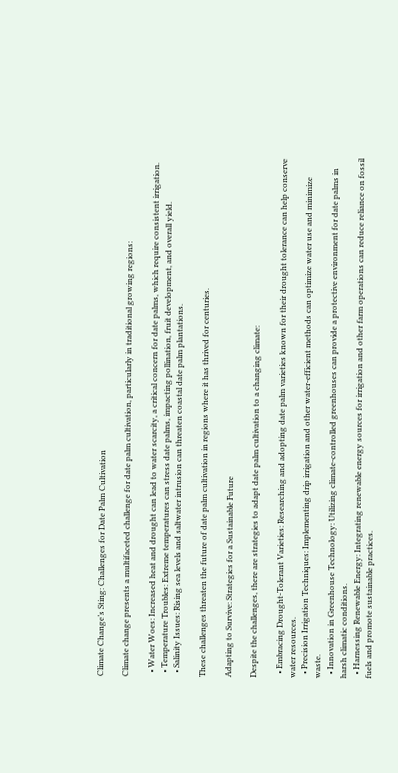Climate Change’s Sting: Challenges for Date Palm Cultivation

Climate change presents a multifaceted challenge for date palm cultivation, particularly in traditional growing regions:

  • Water Woes: Increased heat and drought can lead to water scarcity, a critical concern for date palms, which require consistent irrigation.
  • Temperature Troubles: Extreme temperatures can stress date palms, impacting pollination, fruit development, and overall yield.
  • Salinity Issues: Rising sea levels and saltwater intrusion can threaten coastal date palm plantations.

These challenges threaten the future of date palm cultivation in regions where it has thrived for centuries.

Adapting to Survive: Strategies for a Sustainable Future

Despite the challenges, there are strategies to adapt date palm cultivation to a changing climate:

  • Embracing Drought-Tolerant Varieties: Researching and adopting date palm varieties known for their drought tolerance can help conserve water resources.
  • Precision Irrigation Techniques: Implementing drip irrigation and other water-efficient methods can optimize water use and minimize waste.
  • Innovation in Greenhouse Technology: Utilizing climate-controlled greenhouses can provide a protective environment for date palms in harsh climatic conditions.
  • Harnessing Renewable Energy: Integrating renewable energy sources for irrigation and other farm operations can reduce reliance on fossil fuels and promote sustainable practices.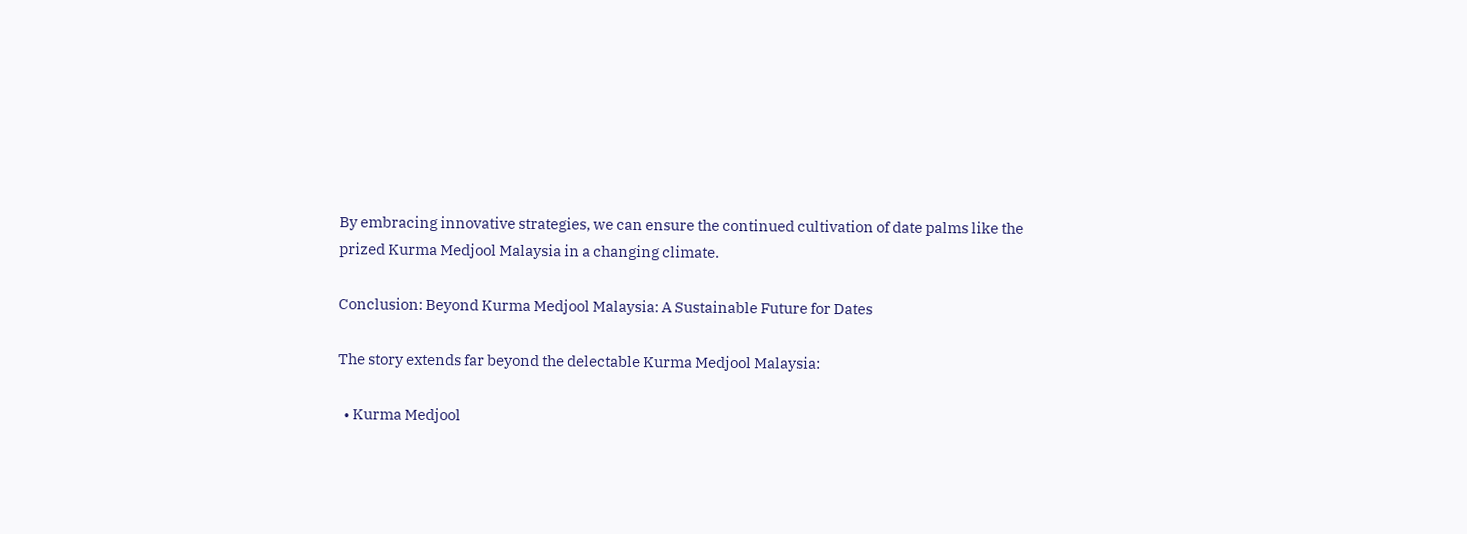By embracing innovative strategies, we can ensure the continued cultivation of date palms like the prized Kurma Medjool Malaysia in a changing climate.

Conclusion: Beyond Kurma Medjool Malaysia: A Sustainable Future for Dates

The story extends far beyond the delectable Kurma Medjool Malaysia:

  • Kurma Medjool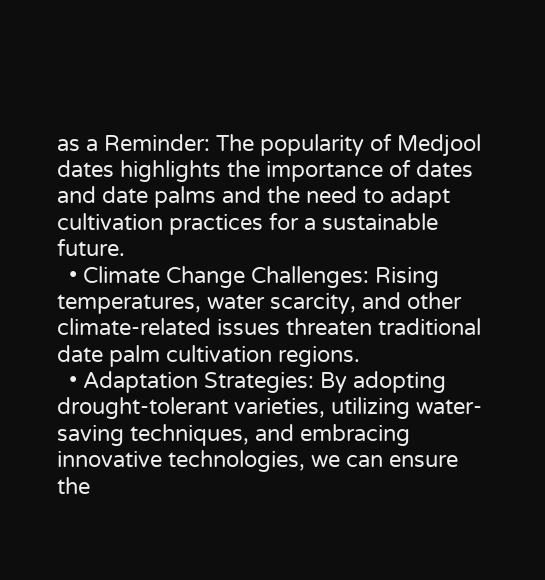as a Reminder: The popularity of Medjool dates highlights the importance of dates and date palms and the need to adapt cultivation practices for a sustainable future.
  • Climate Change Challenges: Rising temperatures, water scarcity, and other climate-related issues threaten traditional date palm cultivation regions.
  • Adaptation Strategies: By adopting drought-tolerant varieties, utilizing water-saving techniques, and embracing innovative technologies, we can ensure the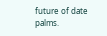future of date palms.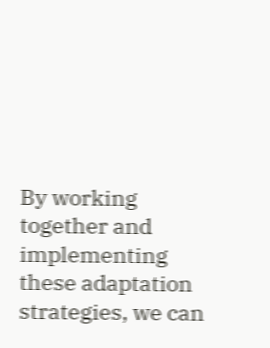By working together and implementing these adaptation strategies, we can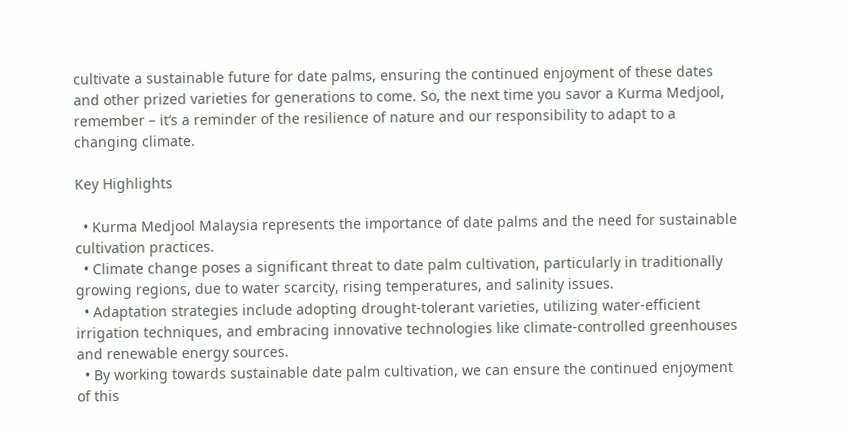cultivate a sustainable future for date palms, ensuring the continued enjoyment of these dates and other prized varieties for generations to come. So, the next time you savor a Kurma Medjool, remember – it’s a reminder of the resilience of nature and our responsibility to adapt to a changing climate.

Key Highlights

  • Kurma Medjool Malaysia represents the importance of date palms and the need for sustainable cultivation practices.
  • Climate change poses a significant threat to date palm cultivation, particularly in traditionally growing regions, due to water scarcity, rising temperatures, and salinity issues.
  • Adaptation strategies include adopting drought-tolerant varieties, utilizing water-efficient irrigation techniques, and embracing innovative technologies like climate-controlled greenhouses and renewable energy sources.
  • By working towards sustainable date palm cultivation, we can ensure the continued enjoyment of this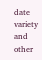date variety and other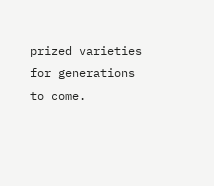prized varieties for generations to come.